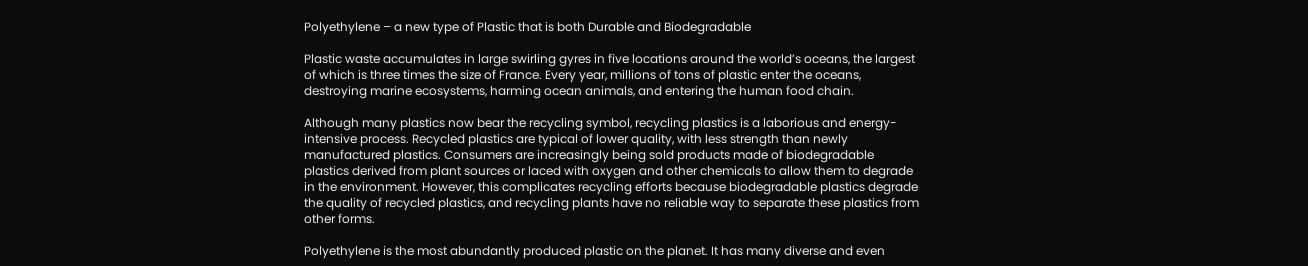Polyethylene – a new type of Plastic that is both Durable and Biodegradable

Plastic waste accumulates in large swirling gyres in five locations around the world’s oceans, the largest of which is three times the size of France. Every year, millions of tons of plastic enter the oceans, destroying marine ecosystems, harming ocean animals, and entering the human food chain.

Although many plastics now bear the recycling symbol, recycling plastics is a laborious and energy-intensive process. Recycled plastics are typical of lower quality, with less strength than newly manufactured plastics. Consumers are increasingly being sold products made of biodegradable plastics derived from plant sources or laced with oxygen and other chemicals to allow them to degrade in the environment. However, this complicates recycling efforts because biodegradable plastics degrade the quality of recycled plastics, and recycling plants have no reliable way to separate these plastics from other forms.

Polyethylene is the most abundantly produced plastic on the planet. It has many diverse and even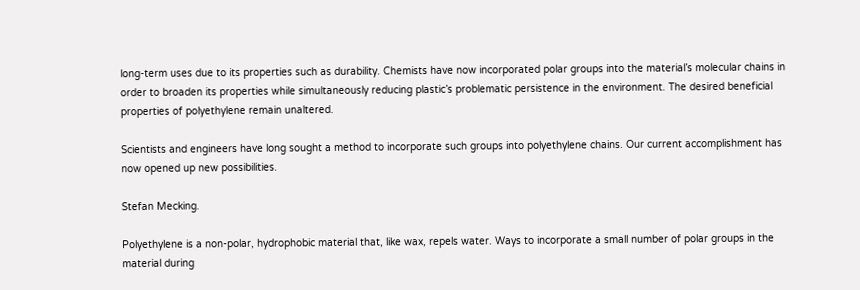long-term uses due to its properties such as durability. Chemists have now incorporated polar groups into the material’s molecular chains in order to broaden its properties while simultaneously reducing plastic’s problematic persistence in the environment. The desired beneficial properties of polyethylene remain unaltered.

Scientists and engineers have long sought a method to incorporate such groups into polyethylene chains. Our current accomplishment has now opened up new possibilities.

Stefan Mecking.

Polyethylene is a non-polar, hydrophobic material that, like wax, repels water. Ways to incorporate a small number of polar groups in the material during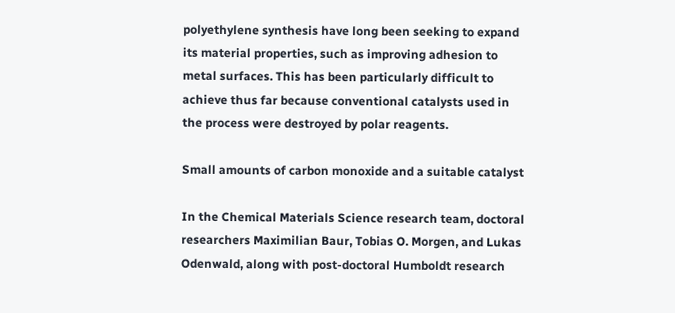polyethylene synthesis have long been seeking to expand its material properties, such as improving adhesion to metal surfaces. This has been particularly difficult to achieve thus far because conventional catalysts used in the process were destroyed by polar reagents.

Small amounts of carbon monoxide and a suitable catalyst

In the Chemical Materials Science research team, doctoral researchers Maximilian Baur, Tobias O. Morgen, and Lukas Odenwald, along with post-doctoral Humboldt research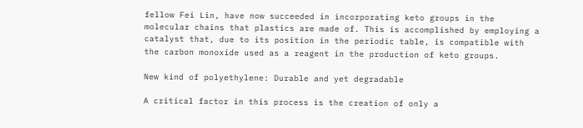fellow Fei Lin, have now succeeded in incorporating keto groups in the molecular chains that plastics are made of. This is accomplished by employing a catalyst that, due to its position in the periodic table, is compatible with the carbon monoxide used as a reagent in the production of keto groups.

New kind of polyethylene: Durable and yet degradable

A critical factor in this process is the creation of only a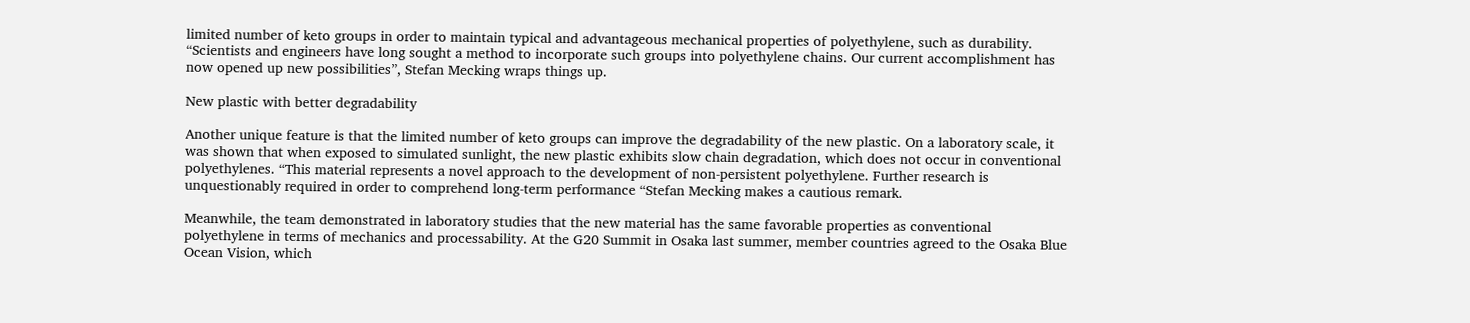limited number of keto groups in order to maintain typical and advantageous mechanical properties of polyethylene, such as durability. “Scientists and engineers have long sought a method to incorporate such groups into polyethylene chains. Our current accomplishment has now opened up new possibilities”, Stefan Mecking wraps things up.

New plastic with better degradability

Another unique feature is that the limited number of keto groups can improve the degradability of the new plastic. On a laboratory scale, it was shown that when exposed to simulated sunlight, the new plastic exhibits slow chain degradation, which does not occur in conventional polyethylenes. “This material represents a novel approach to the development of non-persistent polyethylene. Further research is unquestionably required in order to comprehend long-term performance “Stefan Mecking makes a cautious remark.

Meanwhile, the team demonstrated in laboratory studies that the new material has the same favorable properties as conventional polyethylene in terms of mechanics and processability. At the G20 Summit in Osaka last summer, member countries agreed to the Osaka Blue Ocean Vision, which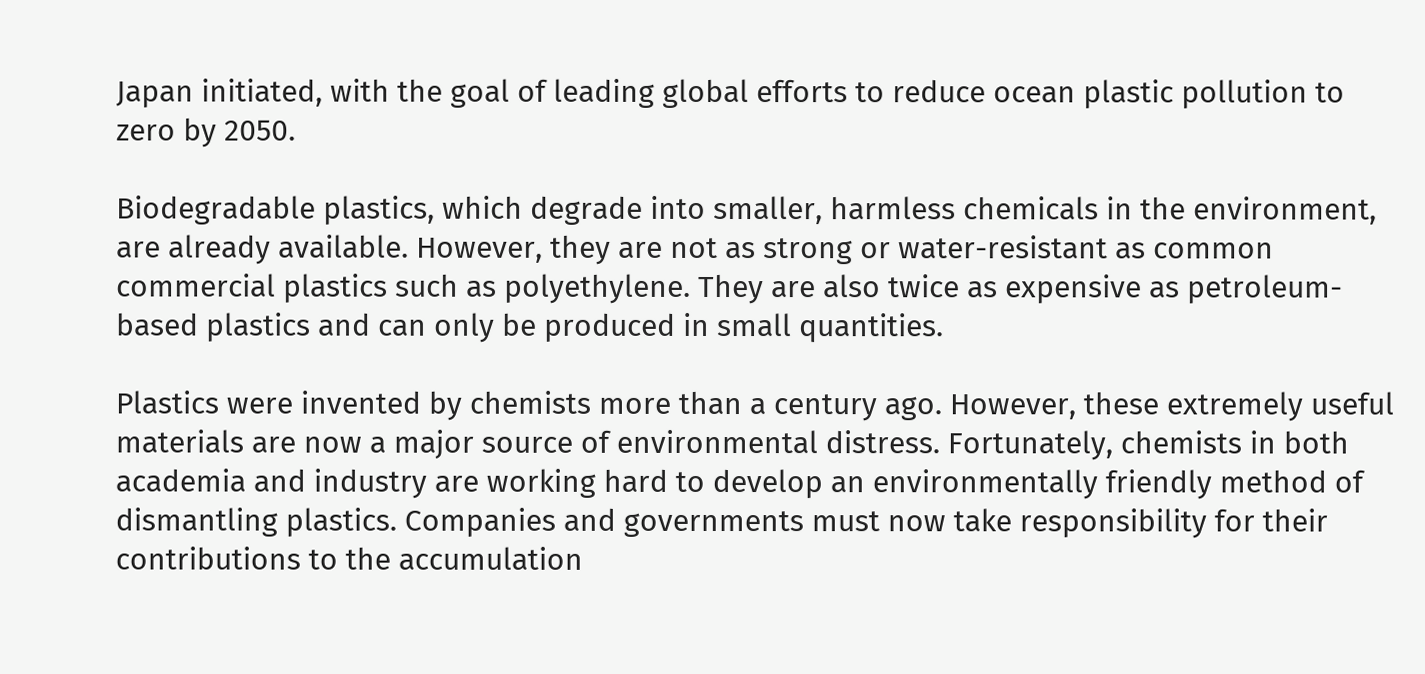Japan initiated, with the goal of leading global efforts to reduce ocean plastic pollution to zero by 2050.

Biodegradable plastics, which degrade into smaller, harmless chemicals in the environment, are already available. However, they are not as strong or water-resistant as common commercial plastics such as polyethylene. They are also twice as expensive as petroleum-based plastics and can only be produced in small quantities.

Plastics were invented by chemists more than a century ago. However, these extremely useful materials are now a major source of environmental distress. Fortunately, chemists in both academia and industry are working hard to develop an environmentally friendly method of dismantling plastics. Companies and governments must now take responsibility for their contributions to the accumulation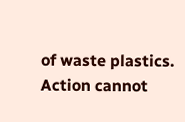of waste plastics. Action cannot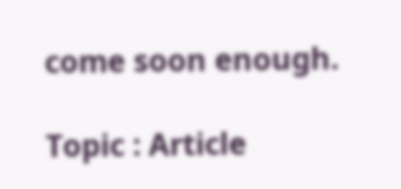come soon enough.

Topic : Article